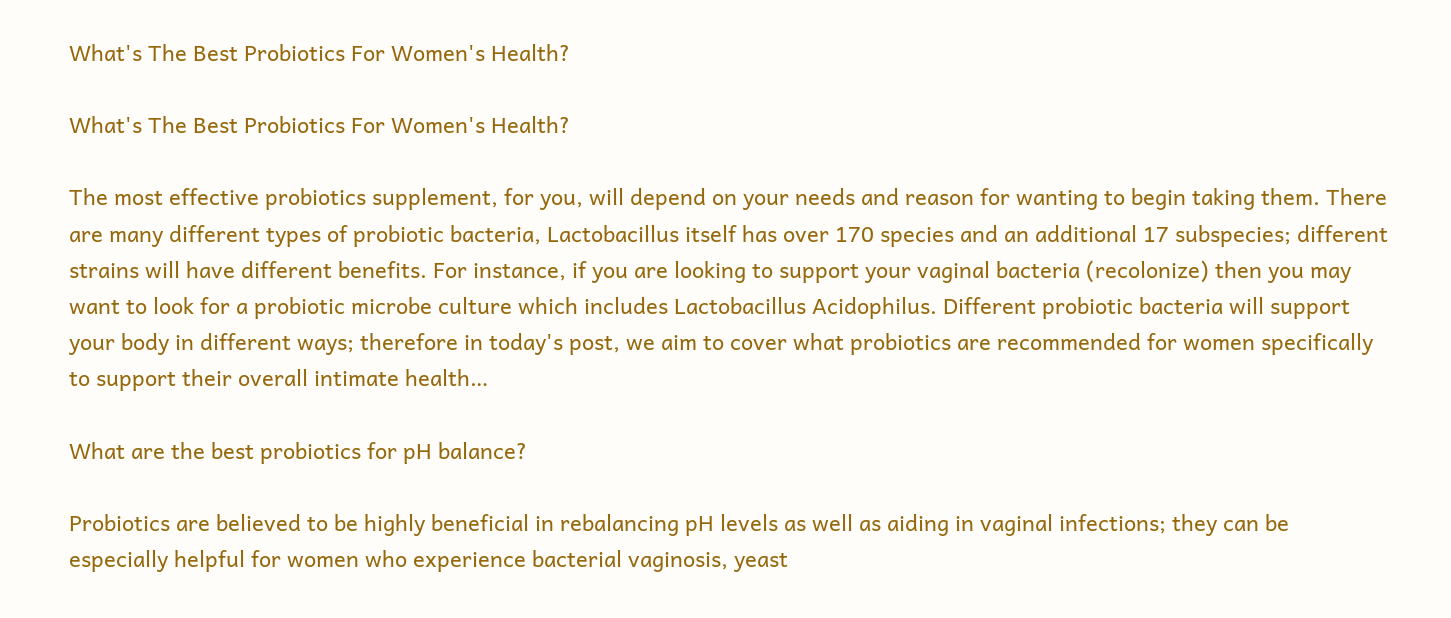What's The Best Probiotics For Women's Health?

What's The Best Probiotics For Women's Health?

The most effective probiotics supplement, for you, will depend on your needs and reason for wanting to begin taking them. There are many different types of probiotic bacteria, Lactobacillus itself has over 170 species and an additional 17 subspecies; different strains will have different benefits. For instance, if you are looking to support your vaginal bacteria (recolonize) then you may want to look for a probiotic microbe culture which includes Lactobacillus Acidophilus. Different probiotic bacteria will support your body in different ways; therefore in today's post, we aim to cover what probiotics are recommended for women specifically to support their overall intimate health…

What are the best probiotics for pH balance?

Probiotics are believed to be highly beneficial in rebalancing pH levels as well as aiding in vaginal infections; they can be especially helpful for women who experience bacterial vaginosis, yeast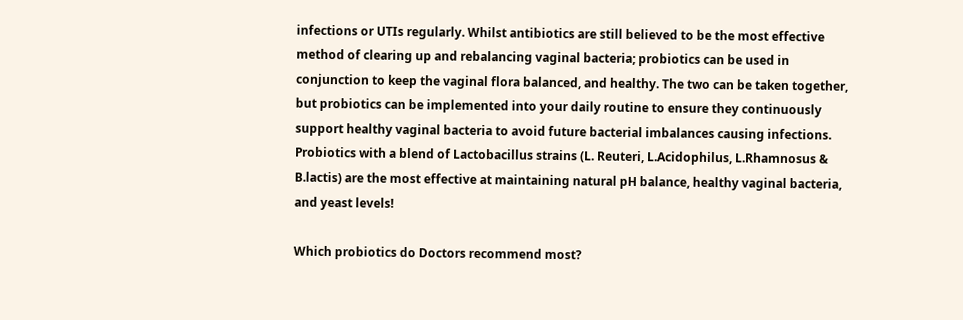infections or UTIs regularly. Whilst antibiotics are still believed to be the most effective method of clearing up and rebalancing vaginal bacteria; probiotics can be used in conjunction to keep the vaginal flora balanced, and healthy. The two can be taken together, but probiotics can be implemented into your daily routine to ensure they continuously support healthy vaginal bacteria to avoid future bacterial imbalances causing infections. Probiotics with a blend of Lactobacillus strains (L. Reuteri, L.Acidophilus, L.Rhamnosus & B.lactis) are the most effective at maintaining natural pH balance, healthy vaginal bacteria, and yeast levels!

Which probiotics do Doctors recommend most?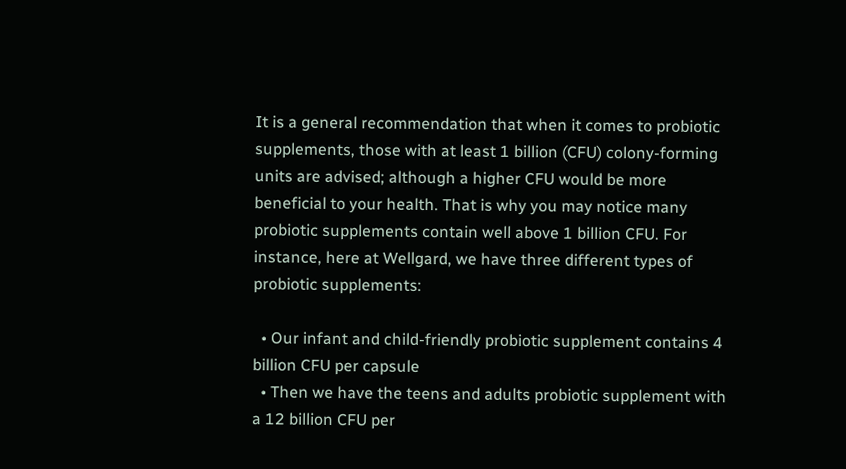It is a general recommendation that when it comes to probiotic supplements, those with at least 1 billion (CFU) colony-forming units are advised; although a higher CFU would be more beneficial to your health. That is why you may notice many probiotic supplements contain well above 1 billion CFU. For instance, here at Wellgard, we have three different types of probiotic supplements:

  • Our infant and child-friendly probiotic supplement contains 4 billion CFU per capsule
  • Then we have the teens and adults probiotic supplement with a 12 billion CFU per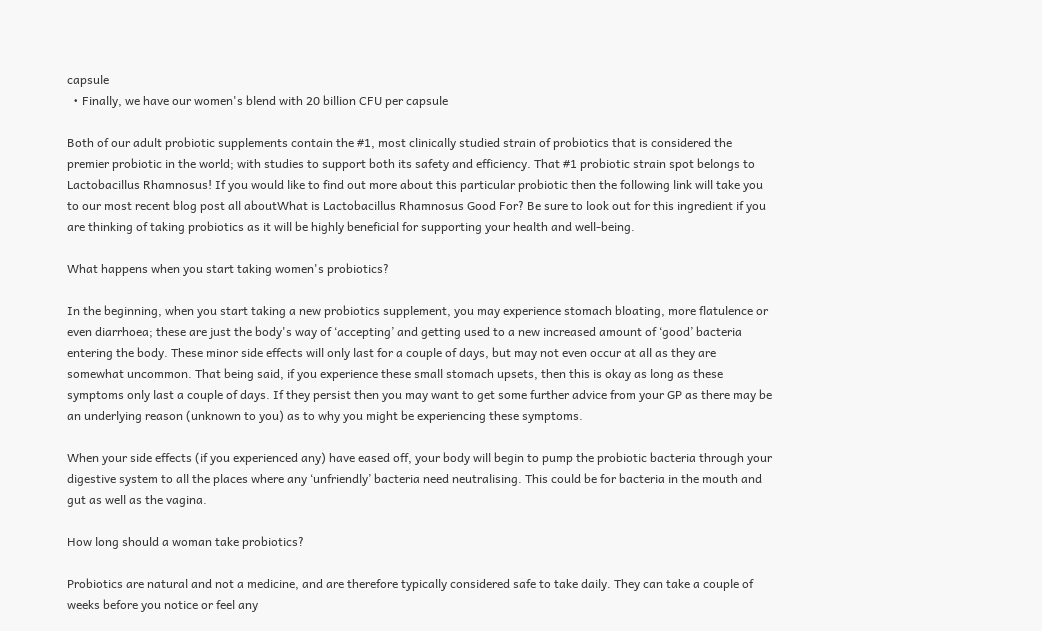capsule
  • Finally, we have our women's blend with 20 billion CFU per capsule

Both of our adult probiotic supplements contain the #1, most clinically studied strain of probiotics that is considered the premier probiotic in the world; with studies to support both its safety and efficiency. That #1 probiotic strain spot belongs to Lactobacillus Rhamnosus! If you would like to find out more about this particular probiotic then the following link will take you to our most recent blog post all aboutWhat is Lactobacillus Rhamnosus Good For? Be sure to look out for this ingredient if you are thinking of taking probiotics as it will be highly beneficial for supporting your health and well-being.

What happens when you start taking women's probiotics?

In the beginning, when you start taking a new probiotics supplement, you may experience stomach bloating, more flatulence or even diarrhoea; these are just the body's way of ‘accepting’ and getting used to a new increased amount of ‘good’ bacteria entering the body. These minor side effects will only last for a couple of days, but may not even occur at all as they are somewhat uncommon. That being said, if you experience these small stomach upsets, then this is okay as long as these symptoms only last a couple of days. If they persist then you may want to get some further advice from your GP as there may be an underlying reason (unknown to you) as to why you might be experiencing these symptoms.

When your side effects (if you experienced any) have eased off, your body will begin to pump the probiotic bacteria through your digestive system to all the places where any ‘unfriendly’ bacteria need neutralising. This could be for bacteria in the mouth and gut as well as the vagina.

How long should a woman take probiotics?

Probiotics are natural and not a medicine, and are therefore typically considered safe to take daily. They can take a couple of weeks before you notice or feel any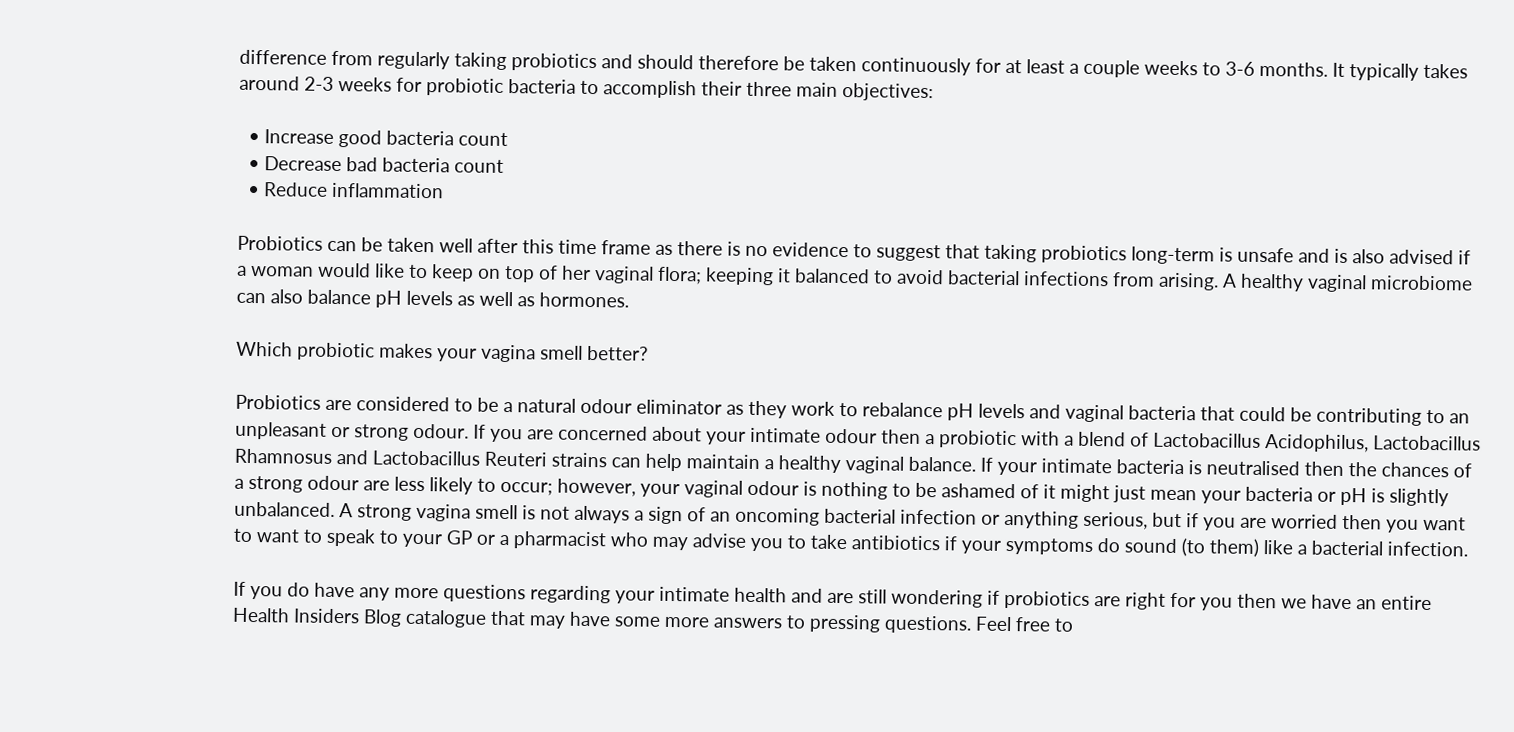difference from regularly taking probiotics and should therefore be taken continuously for at least a couple weeks to 3-6 months. It typically takes around 2-3 weeks for probiotic bacteria to accomplish their three main objectives:

  • Increase good bacteria count
  • Decrease bad bacteria count
  • Reduce inflammation

Probiotics can be taken well after this time frame as there is no evidence to suggest that taking probiotics long-term is unsafe and is also advised if a woman would like to keep on top of her vaginal flora; keeping it balanced to avoid bacterial infections from arising. A healthy vaginal microbiome can also balance pH levels as well as hormones.

Which probiotic makes your vagina smell better?

Probiotics are considered to be a natural odour eliminator as they work to rebalance pH levels and vaginal bacteria that could be contributing to an unpleasant or strong odour. If you are concerned about your intimate odour then a probiotic with a blend of Lactobacillus Acidophilus, Lactobacillus Rhamnosus and Lactobacillus Reuteri strains can help maintain a healthy vaginal balance. If your intimate bacteria is neutralised then the chances of a strong odour are less likely to occur; however, your vaginal odour is nothing to be ashamed of it might just mean your bacteria or pH is slightly unbalanced. A strong vagina smell is not always a sign of an oncoming bacterial infection or anything serious, but if you are worried then you want to want to speak to your GP or a pharmacist who may advise you to take antibiotics if your symptoms do sound (to them) like a bacterial infection.

If you do have any more questions regarding your intimate health and are still wondering if probiotics are right for you then we have an entire Health Insiders Blog catalogue that may have some more answers to pressing questions. Feel free to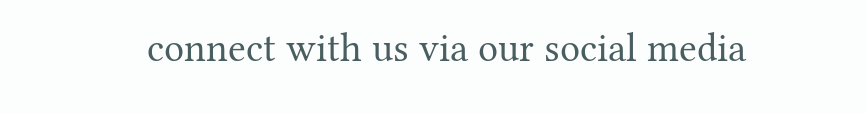connect with us via our social media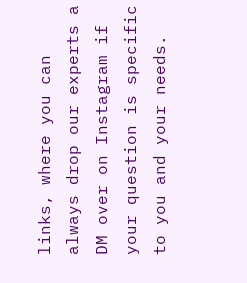links, where you can always drop our experts a DM over on Instagram if your question is specific to you and your needs.